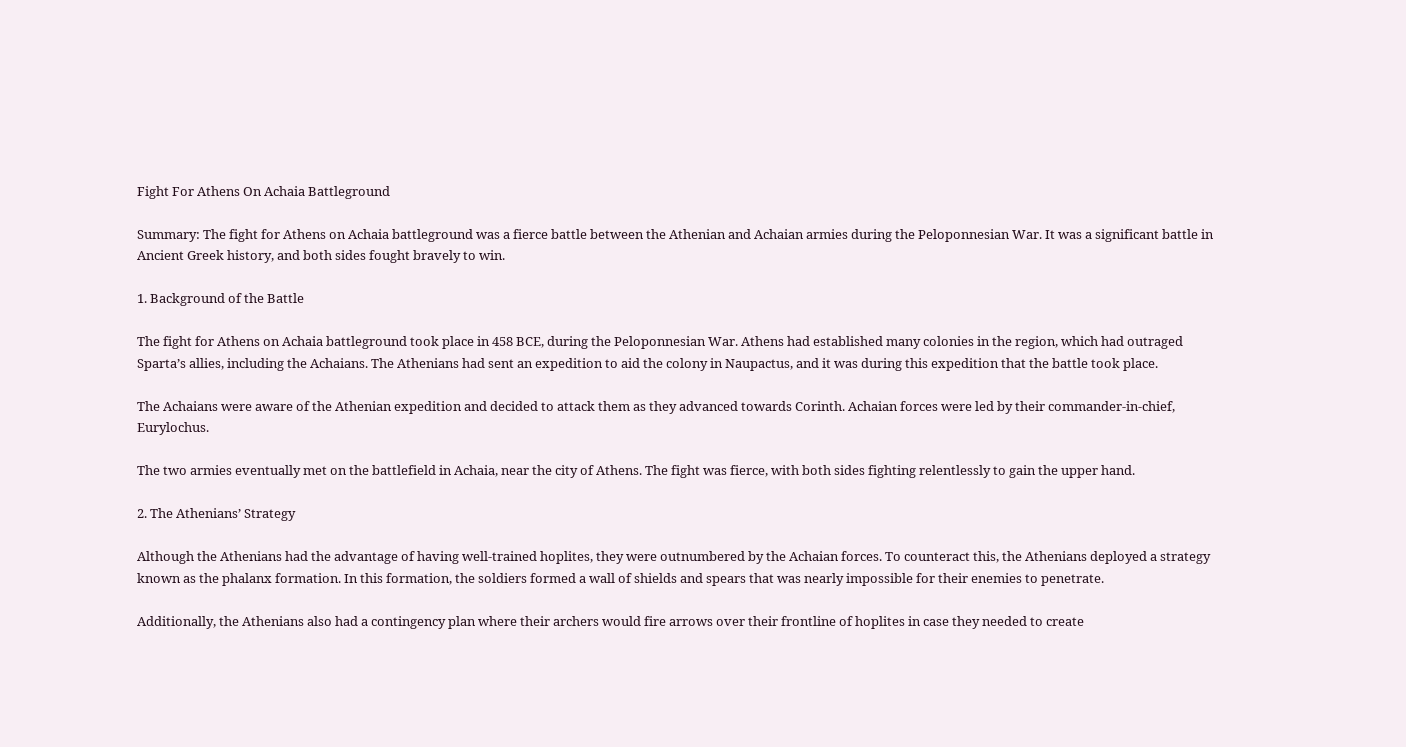Fight For Athens On Achaia Battleground

Summary: The fight for Athens on Achaia battleground was a fierce battle between the Athenian and Achaian armies during the Peloponnesian War. It was a significant battle in Ancient Greek history, and both sides fought bravely to win.

1. Background of the Battle

The fight for Athens on Achaia battleground took place in 458 BCE, during the Peloponnesian War. Athens had established many colonies in the region, which had outraged Sparta’s allies, including the Achaians. The Athenians had sent an expedition to aid the colony in Naupactus, and it was during this expedition that the battle took place.

The Achaians were aware of the Athenian expedition and decided to attack them as they advanced towards Corinth. Achaian forces were led by their commander-in-chief, Eurylochus.

The two armies eventually met on the battlefield in Achaia, near the city of Athens. The fight was fierce, with both sides fighting relentlessly to gain the upper hand.

2. The Athenians’ Strategy

Although the Athenians had the advantage of having well-trained hoplites, they were outnumbered by the Achaian forces. To counteract this, the Athenians deployed a strategy known as the phalanx formation. In this formation, the soldiers formed a wall of shields and spears that was nearly impossible for their enemies to penetrate.

Additionally, the Athenians also had a contingency plan where their archers would fire arrows over their frontline of hoplites in case they needed to create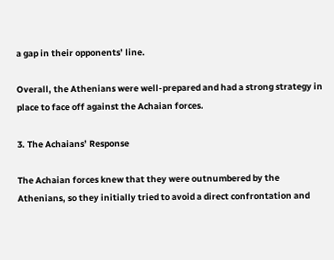a gap in their opponents’ line.

Overall, the Athenians were well-prepared and had a strong strategy in place to face off against the Achaian forces.

3. The Achaians’ Response

The Achaian forces knew that they were outnumbered by the Athenians, so they initially tried to avoid a direct confrontation and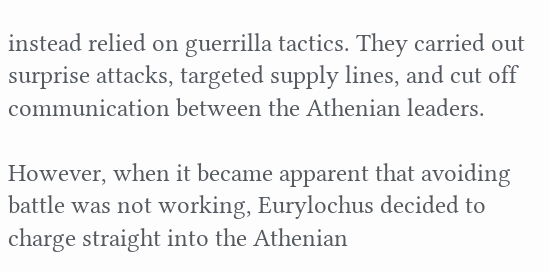instead relied on guerrilla tactics. They carried out surprise attacks, targeted supply lines, and cut off communication between the Athenian leaders.

However, when it became apparent that avoiding battle was not working, Eurylochus decided to charge straight into the Athenian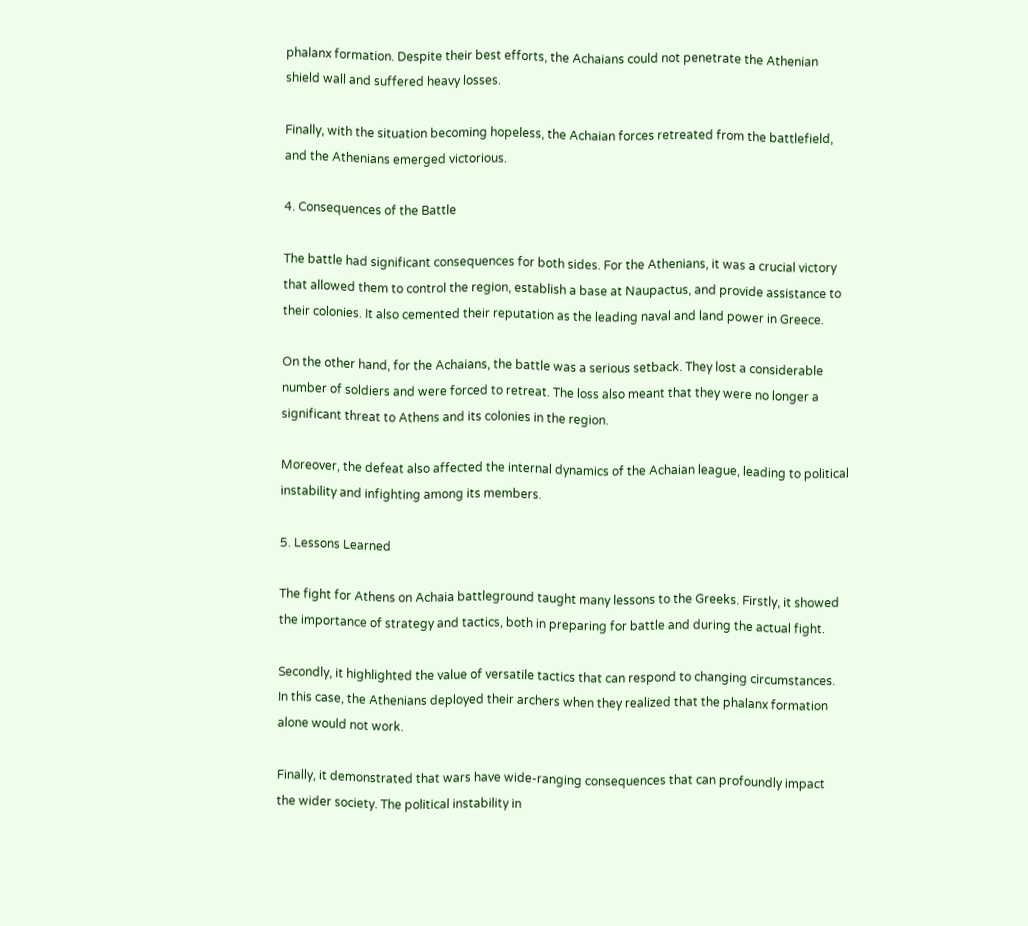phalanx formation. Despite their best efforts, the Achaians could not penetrate the Athenian shield wall and suffered heavy losses.

Finally, with the situation becoming hopeless, the Achaian forces retreated from the battlefield, and the Athenians emerged victorious.

4. Consequences of the Battle

The battle had significant consequences for both sides. For the Athenians, it was a crucial victory that allowed them to control the region, establish a base at Naupactus, and provide assistance to their colonies. It also cemented their reputation as the leading naval and land power in Greece.

On the other hand, for the Achaians, the battle was a serious setback. They lost a considerable number of soldiers and were forced to retreat. The loss also meant that they were no longer a significant threat to Athens and its colonies in the region.

Moreover, the defeat also affected the internal dynamics of the Achaian league, leading to political instability and infighting among its members.

5. Lessons Learned

The fight for Athens on Achaia battleground taught many lessons to the Greeks. Firstly, it showed the importance of strategy and tactics, both in preparing for battle and during the actual fight.

Secondly, it highlighted the value of versatile tactics that can respond to changing circumstances. In this case, the Athenians deployed their archers when they realized that the phalanx formation alone would not work.

Finally, it demonstrated that wars have wide-ranging consequences that can profoundly impact the wider society. The political instability in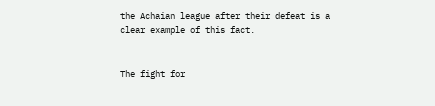the Achaian league after their defeat is a clear example of this fact.


The fight for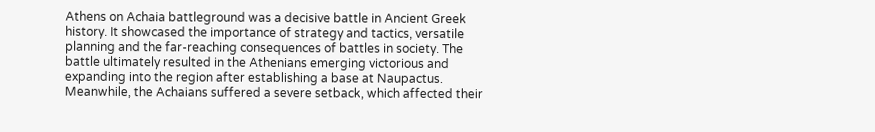Athens on Achaia battleground was a decisive battle in Ancient Greek history. It showcased the importance of strategy and tactics, versatile planning and the far-reaching consequences of battles in society. The battle ultimately resulted in the Athenians emerging victorious and expanding into the region after establishing a base at Naupactus. Meanwhile, the Achaians suffered a severe setback, which affected their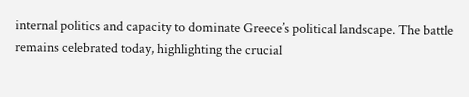internal politics and capacity to dominate Greece’s political landscape. The battle remains celebrated today, highlighting the crucial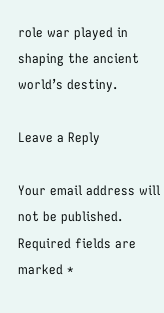role war played in shaping the ancient world’s destiny.

Leave a Reply

Your email address will not be published. Required fields are marked *